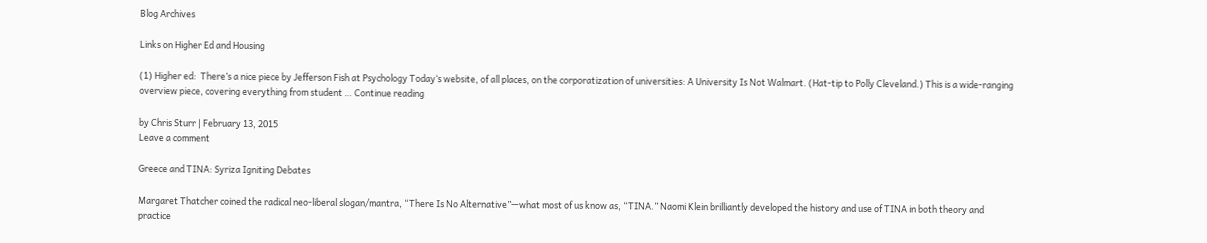Blog Archives

Links on Higher Ed and Housing

(1) Higher ed:  There’s a nice piece by Jefferson Fish at Psychology Today‘s website, of all places, on the corporatization of universities: A University Is Not Walmart. (Hat-tip to Polly Cleveland.) This is a wide-ranging overview piece, covering everything from student … Continue reading

by Chris Sturr | February 13, 2015
Leave a comment

Greece and TINA: Syriza Igniting Debates

Margaret Thatcher coined the radical neo-liberal slogan/mantra, “There Is No Alternative”—what most of us know as, “TINA.” Naomi Klein brilliantly developed the history and use of TINA in both theory and practice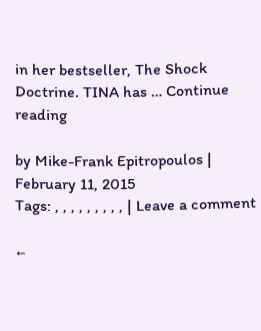in her bestseller, The Shock Doctrine. TINA has … Continue reading

by Mike-Frank Epitropoulos | February 11, 2015
Tags: , , , , , , , , , | Leave a comment

←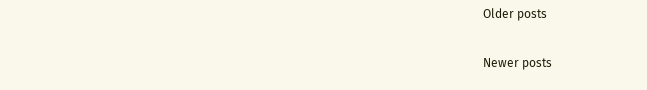Older posts

Newer posts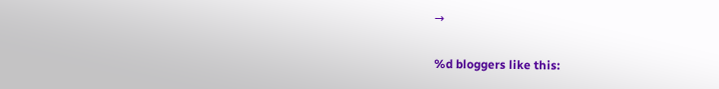→

%d bloggers like this: